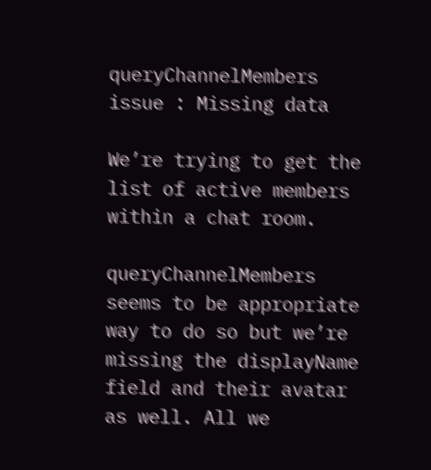queryChannelMembers issue : Missing data

We’re trying to get the list of active members within a chat room.

queryChannelMembers seems to be appropriate way to do so but we’re missing the displayName field and their avatar as well. All we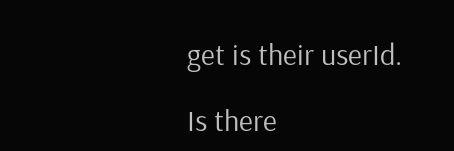get is their userId.

Is there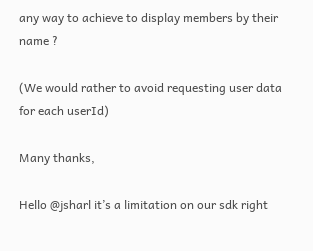any way to achieve to display members by their name ?

(We would rather to avoid requesting user data for each userId)

Many thanks,

Hello @jsharl it’s a limitation on our sdk right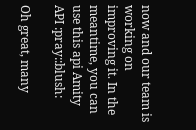now and our team is working on improving it. In the meantime, you can use this api Amity API :pray::blush:

Oh great, many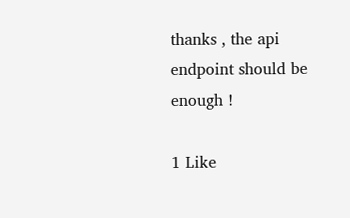thanks , the api endpoint should be enough !

1 Like